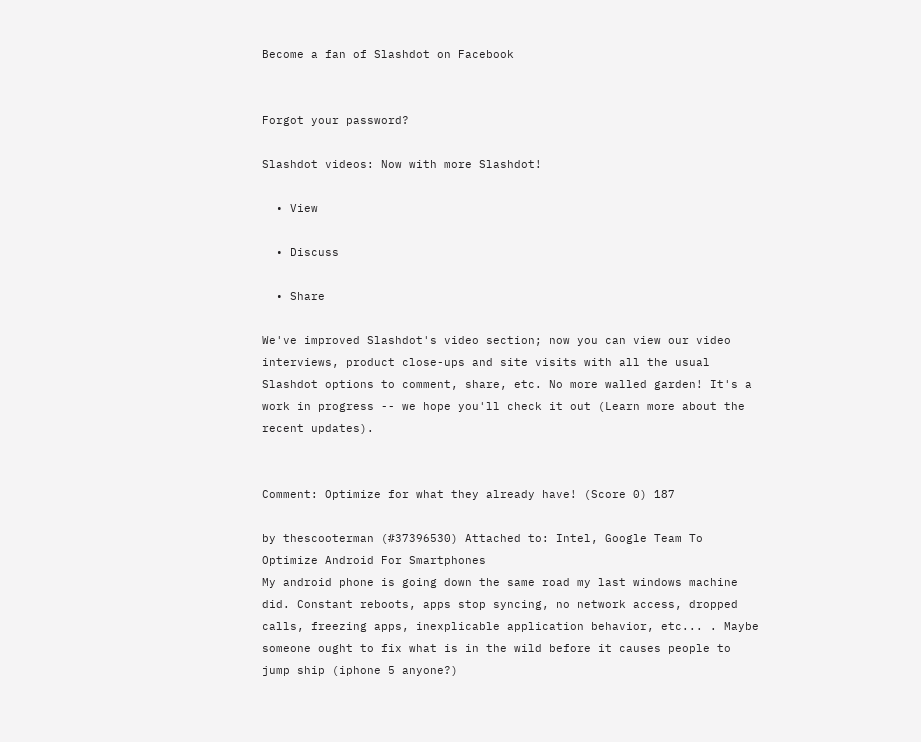Become a fan of Slashdot on Facebook


Forgot your password?

Slashdot videos: Now with more Slashdot!

  • View

  • Discuss

  • Share

We've improved Slashdot's video section; now you can view our video interviews, product close-ups and site visits with all the usual Slashdot options to comment, share, etc. No more walled garden! It's a work in progress -- we hope you'll check it out (Learn more about the recent updates).


Comment: Optimize for what they already have! (Score 0) 187

by thescooterman (#37396530) Attached to: Intel, Google Team To Optimize Android For Smartphones
My android phone is going down the same road my last windows machine did. Constant reboots, apps stop syncing, no network access, dropped calls, freezing apps, inexplicable application behavior, etc... . Maybe someone ought to fix what is in the wild before it causes people to jump ship (iphone 5 anyone?)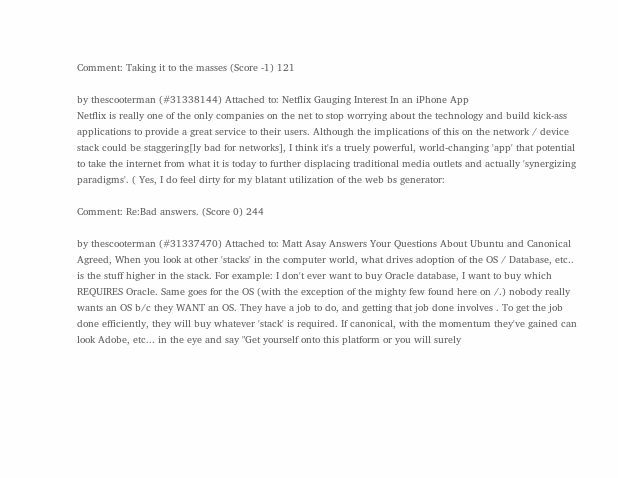Comment: Taking it to the masses (Score -1) 121

by thescooterman (#31338144) Attached to: Netflix Gauging Interest In an iPhone App
Netflix is really one of the only companies on the net to stop worrying about the technology and build kick-ass applications to provide a great service to their users. Although the implications of this on the network / device stack could be staggering[ly bad for networks], I think it's a truely powerful, world-changing 'app' that potential to take the internet from what it is today to further displacing traditional media outlets and actually 'synergizing paradigms'. ( Yes, I do feel dirty for my blatant utilization of the web bs generator:

Comment: Re:Bad answers. (Score 0) 244

by thescooterman (#31337470) Attached to: Matt Asay Answers Your Questions About Ubuntu and Canonical
Agreed, When you look at other 'stacks' in the computer world, what drives adoption of the OS / Database, etc.. is the stuff higher in the stack. For example: I don't ever want to buy Oracle database, I want to buy which REQUIRES Oracle. Same goes for the OS (with the exception of the mighty few found here on /.) nobody really wants an OS b/c they WANT an OS. They have a job to do, and getting that job done involves . To get the job done efficiently, they will buy whatever 'stack' is required. If canonical, with the momentum they've gained can look Adobe, etc... in the eye and say "Get yourself onto this platform or you will surely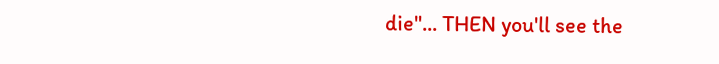die"... THEN you'll see the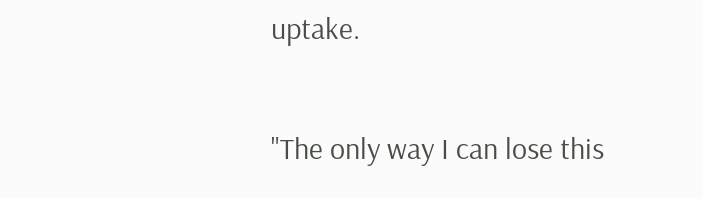uptake.

"The only way I can lose this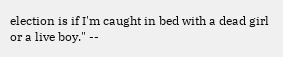election is if I'm caught in bed with a dead girl or a live boy." --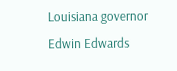Louisiana governor Edwin Edwards